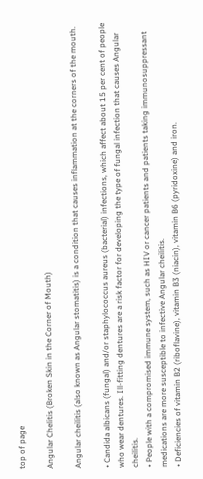top of page

Angular Chelitis (Broken Skin in the Corner of Mouth)

Angular cheilitis (also known as Angular stomatitis) is a condition that causes inflammation at the corners of the mouth.

• Candida albicans (fungal) and/or staphylococcus aureus (bacterial) infections, which affect about 15 per cent of people who wear dentures. Ill-fitting dentures are a risk factor for developing the type of fungal infection that causes Angular cheilitis.
• People with a compromised immune system, such as HIV or cancer patients and patients taking immunosuppressant medications are more susceptible to infective Angular cheilitis.
• Deficiencies of vitamin B2 (riboflavine), vitamin B3 (niacin), vitamin B6 (pyridoxine) and iron.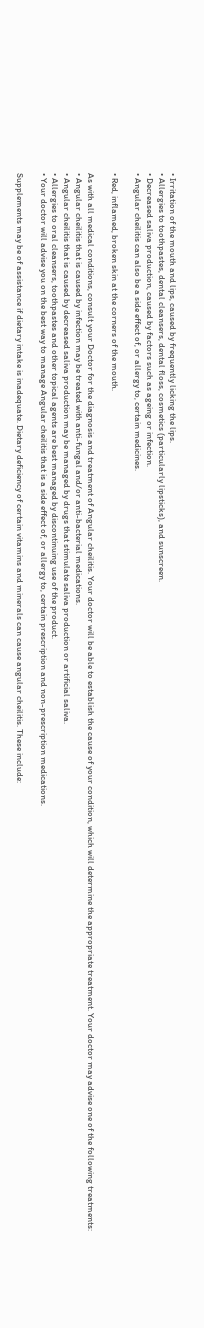• Irritation of the mouth and lips, caused by frequently licking the lips.
• Allergies to toothpastes, dental cleansers, dental floss, cosmetics (particularly lipsticks), and sunscreen.
• Decreased saliva production, caused by factors such as ageing or infection.
• Angular cheilitis can also be a side effect of, or allergy to, certain medicines.

• Red, inflamed, broken skin at the corners of the mouth.

As with all medical conditions, consult your Doctor for the diagnosis and treatment of Angular cheilitis. Your doctor will be able to establish the cause of your condition, which will determine the appropriate treatment. Your doctor may advise one of the following treatments:
• Angular cheilitis that is caused by infection may be treated with anti-fungal and/or anti-bacterial medications.
• Angular cheilitis that is caused by decreased saliva production may be managed by drugs that stimulate saliva production or artificial saliva.
• Allergies to oral cleansers, toothpastes and other topical agents are best managed by discontinuing use of the product.
• Your doctor will advise you on the best way to manage Angular cheilitis that is a side effect of, or allergy to, certain prescription and non-prescription medications.

Supplements may be of assistance if dietary intake is inadequate. Dietary deficiency of certain vitamins and minerals can cause angular cheilitis. These include: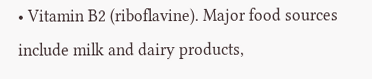• Vitamin B2 (riboflavine). Major food sources include milk and dairy products,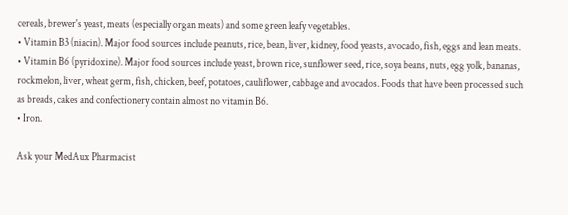cereals, brewer's yeast, meats (especially organ meats) and some green leafy vegetables.
• Vitamin B3 (niacin). Major food sources include peanuts, rice, bean, liver, kidney, food yeasts, avocado, fish, eggs and lean meats.
• Vitamin B6 (pyridoxine). Major food sources include yeast, brown rice, sunflower seed, rice, soya beans, nuts, egg yolk, bananas, rockmelon, liver, wheat germ, fish, chicken, beef, potatoes, cauliflower, cabbage and avocados. Foods that have been processed such as breads, cakes and confectionery contain almost no vitamin B6.
• Iron.

Ask your MedAux Pharmacist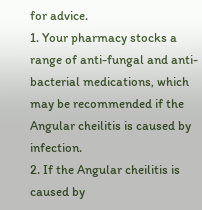for advice.
1. Your pharmacy stocks a range of anti-fungal and anti-bacterial medications, which may be recommended if the Angular cheilitis is caused by infection.
2. If the Angular cheilitis is caused by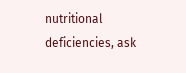nutritional deficiencies, ask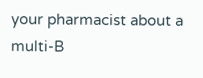your pharmacist about a multi-B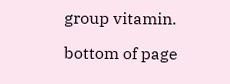group vitamin.

bottom of page